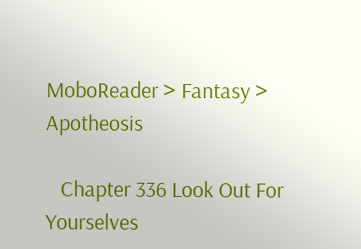MoboReader > Fantasy > Apotheosis

   Chapter 336 Look Out For Yourselves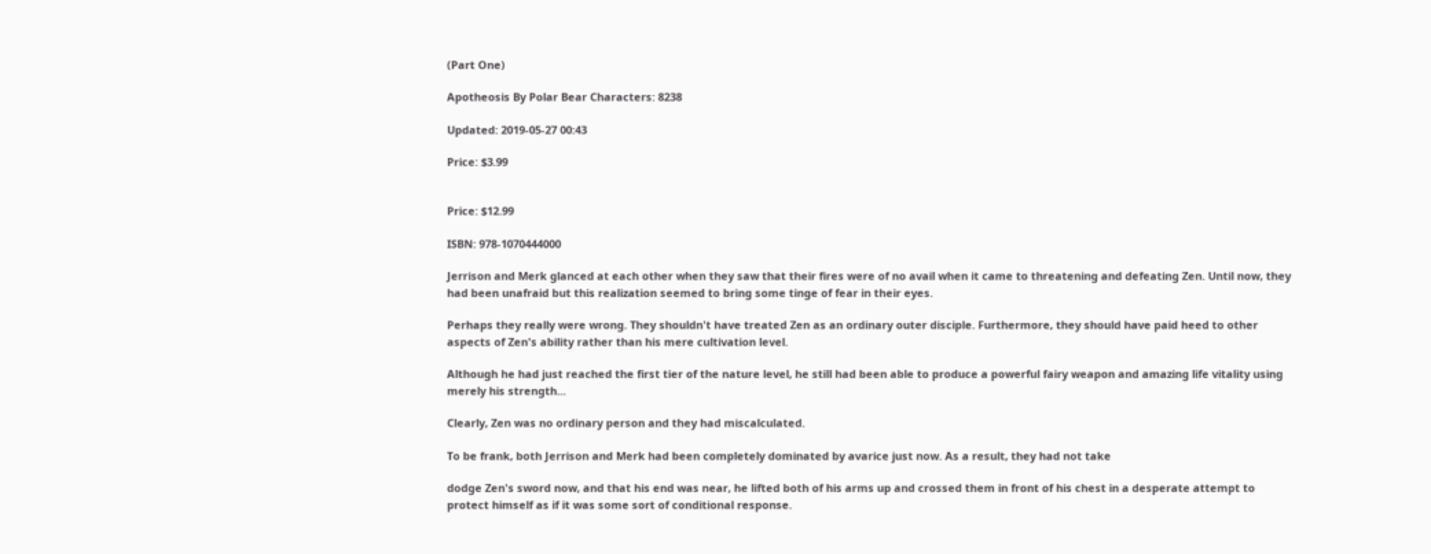(Part One)

Apotheosis By Polar Bear Characters: 8238

Updated: 2019-05-27 00:43

Price: $3.99


Price: $12.99

ISBN: 978-1070444000

Jerrison and Merk glanced at each other when they saw that their fires were of no avail when it came to threatening and defeating Zen. Until now, they had been unafraid but this realization seemed to bring some tinge of fear in their eyes.

Perhaps they really were wrong. They shouldn't have treated Zen as an ordinary outer disciple. Furthermore, they should have paid heed to other aspects of Zen's ability rather than his mere cultivation level.

Although he had just reached the first tier of the nature level, he still had been able to produce a powerful fairy weapon and amazing life vitality using merely his strength...

Clearly, Zen was no ordinary person and they had miscalculated.

To be frank, both Jerrison and Merk had been completely dominated by avarice just now. As a result, they had not take

dodge Zen's sword now, and that his end was near, he lifted both of his arms up and crossed them in front of his chest in a desperate attempt to protect himself as if it was some sort of conditional response.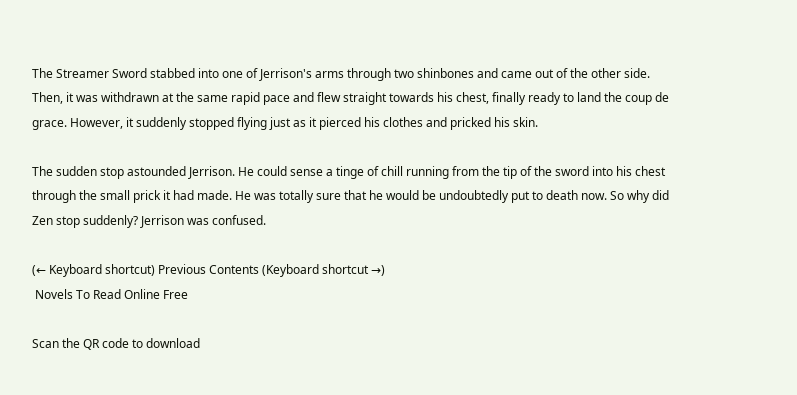The Streamer Sword stabbed into one of Jerrison's arms through two shinbones and came out of the other side. Then, it was withdrawn at the same rapid pace and flew straight towards his chest, finally ready to land the coup de grace. However, it suddenly stopped flying just as it pierced his clothes and pricked his skin.

The sudden stop astounded Jerrison. He could sense a tinge of chill running from the tip of the sword into his chest through the small prick it had made. He was totally sure that he would be undoubtedly put to death now. So why did Zen stop suddenly? Jerrison was confused.

(← Keyboard shortcut) Previous Contents (Keyboard shortcut →)
 Novels To Read Online Free

Scan the QR code to download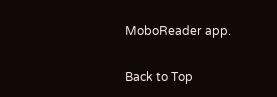MoboReader app.

Back to Top